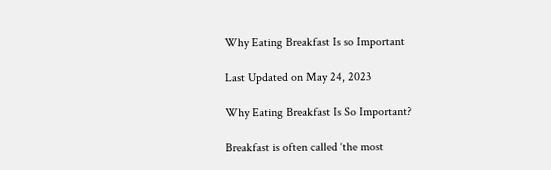Why Eating Breakfast Is so Important

Last Updated on May 24, 2023

Why Eating Breakfast Is So Important?

Breakfast is often called ‘the most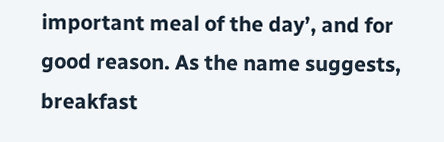important meal of the day’, and for good reason. As the name suggests, breakfast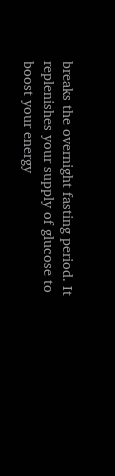breaks the overnight fasting period. It replenishes your supply of glucose to boost your energy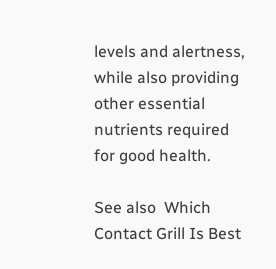levels and alertness, while also providing other essential nutrients required for good health.

See also  Which Contact Grill Is Best